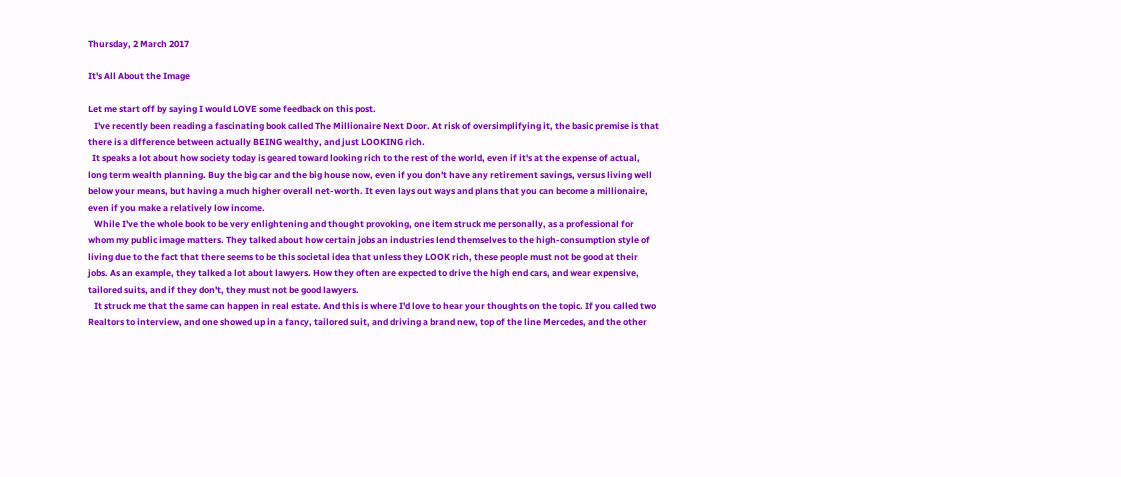Thursday, 2 March 2017

It's All About the Image

Let me start off by saying I would LOVE some feedback on this post.
   I've recently been reading a fascinating book called The Millionaire Next Door. At risk of oversimplifying it, the basic premise is that there is a difference between actually BEING wealthy, and just LOOKING rich.
  It speaks a lot about how society today is geared toward looking rich to the rest of the world, even if it's at the expense of actual, long term wealth planning. Buy the big car and the big house now, even if you don't have any retirement savings, versus living well below your means, but having a much higher overall net-worth. It even lays out ways and plans that you can become a millionaire, even if you make a relatively low income.
   While I've the whole book to be very enlightening and thought provoking, one item struck me personally, as a professional for whom my public image matters. They talked about how certain jobs an industries lend themselves to the high-consumption style of living due to the fact that there seems to be this societal idea that unless they LOOK rich, these people must not be good at their jobs. As an example, they talked a lot about lawyers. How they often are expected to drive the high end cars, and wear expensive, tailored suits, and if they don't, they must not be good lawyers.
   It struck me that the same can happen in real estate. And this is where I'd love to hear your thoughts on the topic. If you called two Realtors to interview, and one showed up in a fancy, tailored suit, and driving a brand new, top of the line Mercedes, and the other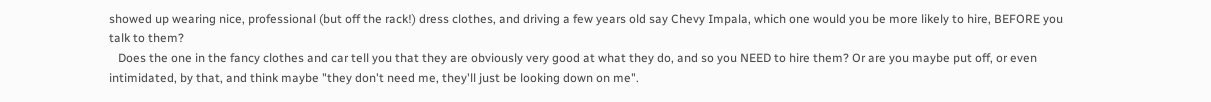showed up wearing nice, professional (but off the rack!) dress clothes, and driving a few years old say Chevy Impala, which one would you be more likely to hire, BEFORE you talk to them?
   Does the one in the fancy clothes and car tell you that they are obviously very good at what they do, and so you NEED to hire them? Or are you maybe put off, or even intimidated, by that, and think maybe "they don't need me, they'll just be looking down on me".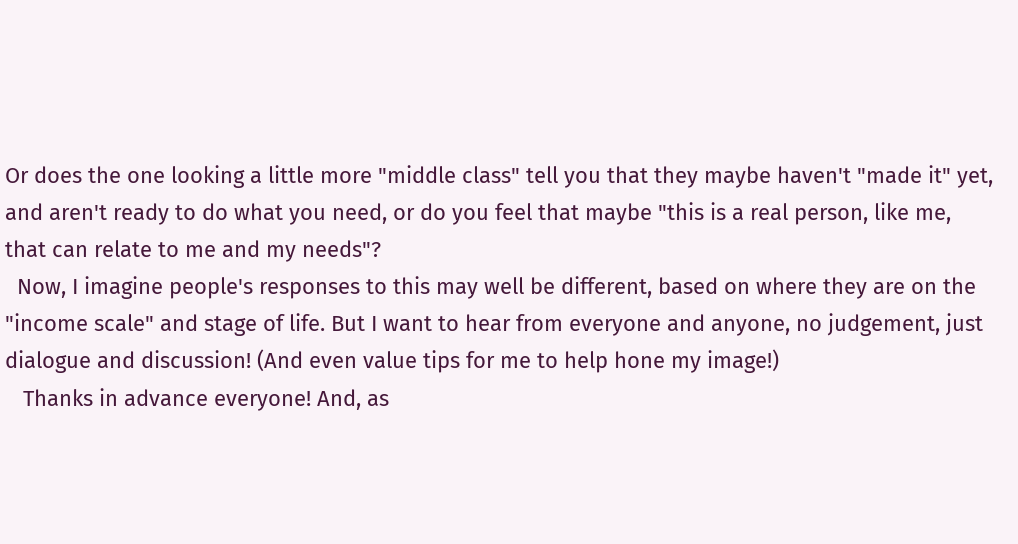Or does the one looking a little more "middle class" tell you that they maybe haven't "made it" yet, and aren't ready to do what you need, or do you feel that maybe "this is a real person, like me, that can relate to me and my needs"?
  Now, I imagine people's responses to this may well be different, based on where they are on the "income scale" and stage of life. But I want to hear from everyone and anyone, no judgement, just dialogue and discussion! (And even value tips for me to help hone my image!)
   Thanks in advance everyone! And, as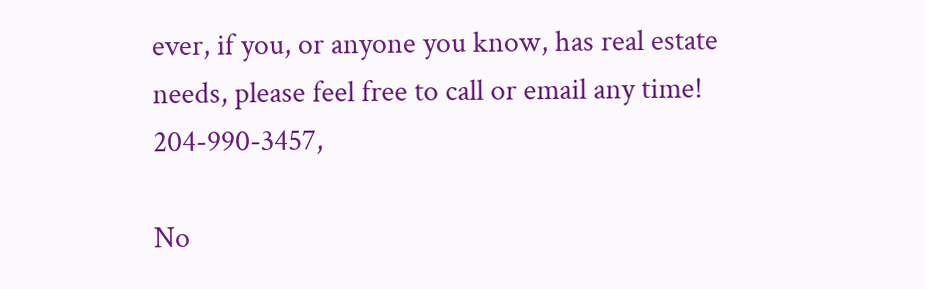ever, if you, or anyone you know, has real estate needs, please feel free to call or email any time! 204-990-3457,

No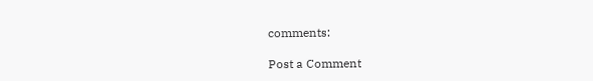comments:

Post a Comment